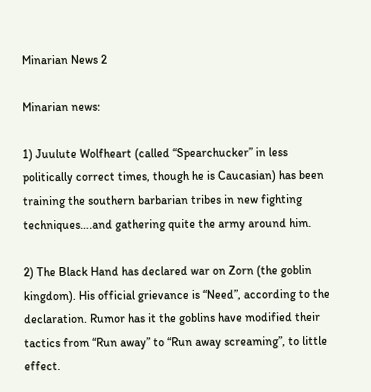Minarian News 2

Minarian news:

1) Juulute Wolfheart (called “Spearchucker” in less politically correct times, though he is Caucasian) has been training the southern barbarian tribes in new fighting techniques….and gathering quite the army around him.

2) The Black Hand has declared war on Zorn (the goblin kingdom). His official grievance is “Need”, according to the declaration. Rumor has it the goblins have modified their tactics from “Run away” to “Run away screaming”, to little effect.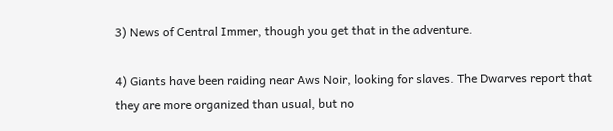3) News of Central Immer, though you get that in the adventure.

4) Giants have been raiding near Aws Noir, looking for slaves. The Dwarves report that they are more organized than usual, but no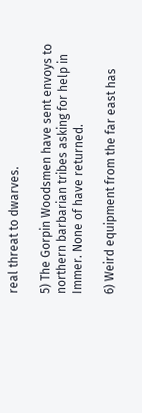real threat to dwarves.

5) The Gorpin Woodsmen have sent envoys to northern barbarian tribes asking for help in Immer. None of have returned.

6) Weird equipment from the far east has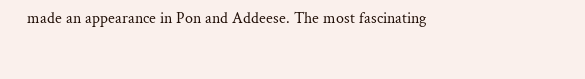made an appearance in Pon and Addeese. The most fascinating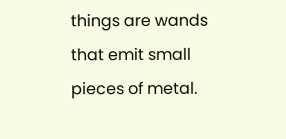things are wands that emit small pieces of metal.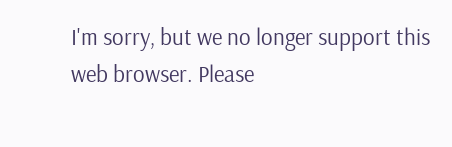I'm sorry, but we no longer support this web browser. Please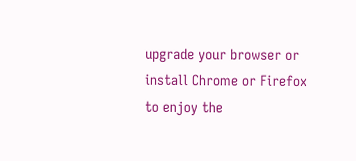upgrade your browser or install Chrome or Firefox to enjoy the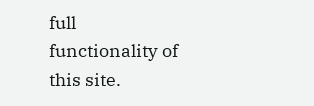full functionality of this site.